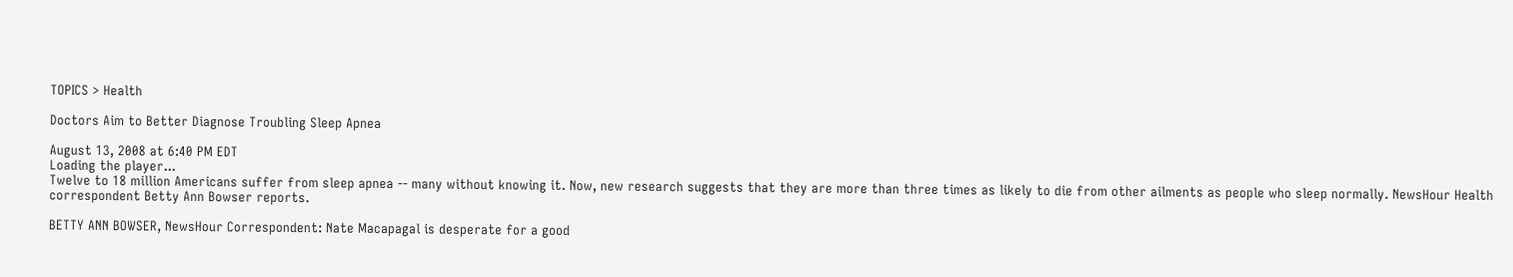TOPICS > Health

Doctors Aim to Better Diagnose Troubling Sleep Apnea

August 13, 2008 at 6:40 PM EDT
Loading the player...
Twelve to 18 million Americans suffer from sleep apnea -- many without knowing it. Now, new research suggests that they are more than three times as likely to die from other ailments as people who sleep normally. NewsHour Health correspondent Betty Ann Bowser reports.

BETTY ANN BOWSER, NewsHour Correspondent: Nate Macapagal is desperate for a good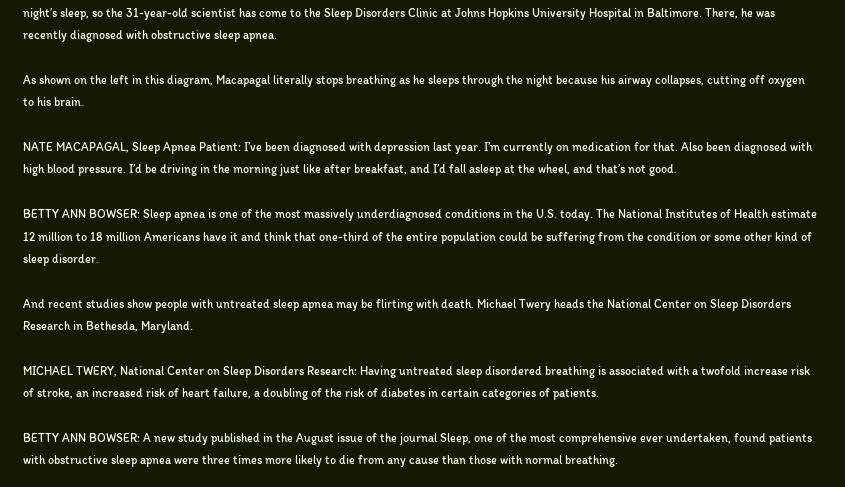night’s sleep, so the 31-year-old scientist has come to the Sleep Disorders Clinic at Johns Hopkins University Hospital in Baltimore. There, he was recently diagnosed with obstructive sleep apnea.

As shown on the left in this diagram, Macapagal literally stops breathing as he sleeps through the night because his airway collapses, cutting off oxygen to his brain.

NATE MACAPAGAL, Sleep Apnea Patient: I’ve been diagnosed with depression last year. I’m currently on medication for that. Also been diagnosed with high blood pressure. I’d be driving in the morning just like after breakfast, and I’d fall asleep at the wheel, and that’s not good.

BETTY ANN BOWSER: Sleep apnea is one of the most massively underdiagnosed conditions in the U.S. today. The National Institutes of Health estimate 12 million to 18 million Americans have it and think that one-third of the entire population could be suffering from the condition or some other kind of sleep disorder.

And recent studies show people with untreated sleep apnea may be flirting with death. Michael Twery heads the National Center on Sleep Disorders Research in Bethesda, Maryland.

MICHAEL TWERY, National Center on Sleep Disorders Research: Having untreated sleep disordered breathing is associated with a twofold increase risk of stroke, an increased risk of heart failure, a doubling of the risk of diabetes in certain categories of patients.

BETTY ANN BOWSER: A new study published in the August issue of the journal Sleep, one of the most comprehensive ever undertaken, found patients with obstructive sleep apnea were three times more likely to die from any cause than those with normal breathing.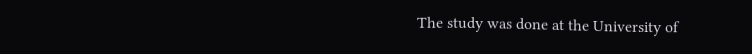The study was done at the University of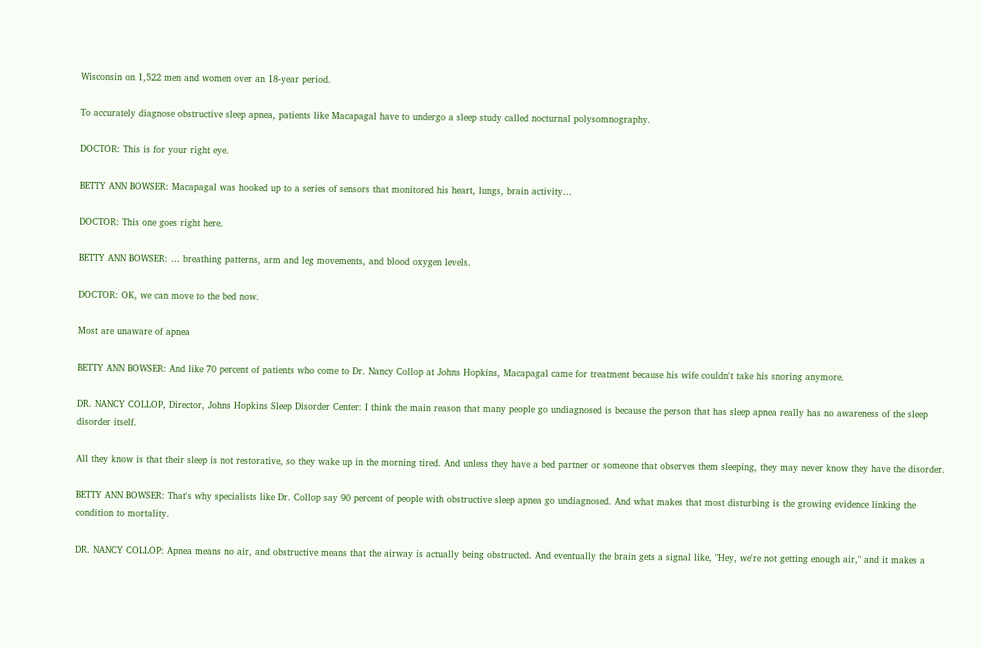Wisconsin on 1,522 men and women over an 18-year period.

To accurately diagnose obstructive sleep apnea, patients like Macapagal have to undergo a sleep study called nocturnal polysomnography.

DOCTOR: This is for your right eye.

BETTY ANN BOWSER: Macapagal was hooked up to a series of sensors that monitored his heart, lungs, brain activity…

DOCTOR: This one goes right here.

BETTY ANN BOWSER: … breathing patterns, arm and leg movements, and blood oxygen levels.

DOCTOR: OK, we can move to the bed now.

Most are unaware of apnea

BETTY ANN BOWSER: And like 70 percent of patients who come to Dr. Nancy Collop at Johns Hopkins, Macapagal came for treatment because his wife couldn't take his snoring anymore.

DR. NANCY COLLOP, Director, Johns Hopkins Sleep Disorder Center: I think the main reason that many people go undiagnosed is because the person that has sleep apnea really has no awareness of the sleep disorder itself.

All they know is that their sleep is not restorative, so they wake up in the morning tired. And unless they have a bed partner or someone that observes them sleeping, they may never know they have the disorder.

BETTY ANN BOWSER: That's why specialists like Dr. Collop say 90 percent of people with obstructive sleep apnea go undiagnosed. And what makes that most disturbing is the growing evidence linking the condition to mortality.

DR. NANCY COLLOP: Apnea means no air, and obstructive means that the airway is actually being obstructed. And eventually the brain gets a signal like, "Hey, we're not getting enough air," and it makes a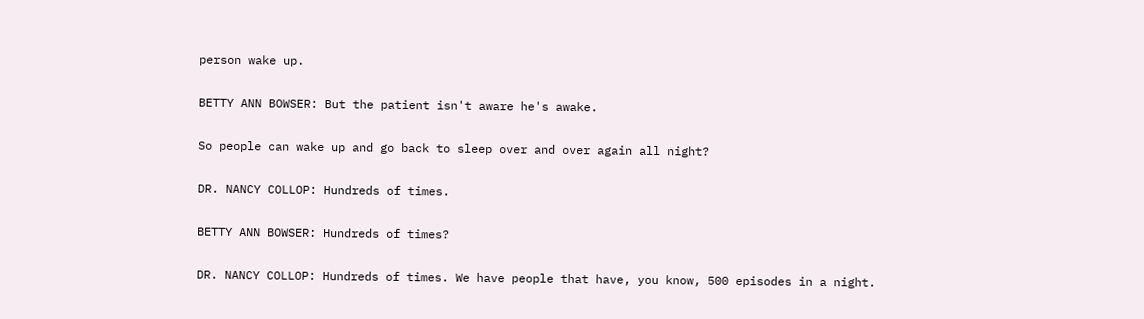person wake up.

BETTY ANN BOWSER: But the patient isn't aware he's awake.

So people can wake up and go back to sleep over and over again all night?

DR. NANCY COLLOP: Hundreds of times.

BETTY ANN BOWSER: Hundreds of times?

DR. NANCY COLLOP: Hundreds of times. We have people that have, you know, 500 episodes in a night.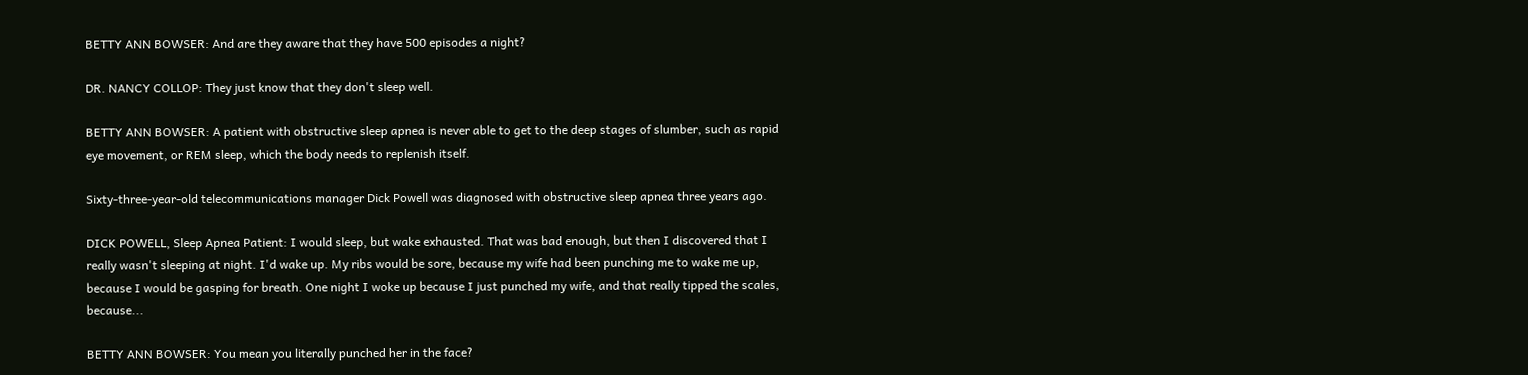BETTY ANN BOWSER: And are they aware that they have 500 episodes a night?

DR. NANCY COLLOP: They just know that they don't sleep well.

BETTY ANN BOWSER: A patient with obstructive sleep apnea is never able to get to the deep stages of slumber, such as rapid eye movement, or REM sleep, which the body needs to replenish itself.

Sixty-three-year-old telecommunications manager Dick Powell was diagnosed with obstructive sleep apnea three years ago.

DICK POWELL, Sleep Apnea Patient: I would sleep, but wake exhausted. That was bad enough, but then I discovered that I really wasn't sleeping at night. I'd wake up. My ribs would be sore, because my wife had been punching me to wake me up, because I would be gasping for breath. One night I woke up because I just punched my wife, and that really tipped the scales, because...

BETTY ANN BOWSER: You mean you literally punched her in the face?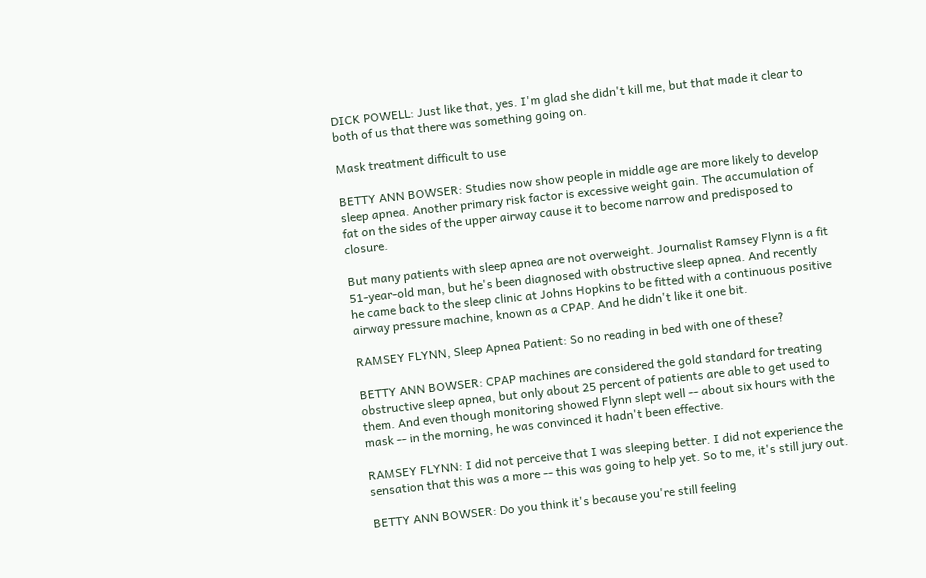DICK POWELL: Just like that, yes. I'm glad she didn't kill me, but that made it clear to both of us that there was something going on.

Mask treatment difficult to use

BETTY ANN BOWSER: Studies now show people in middle age are more likely to develop sleep apnea. Another primary risk factor is excessive weight gain. The accumulation of fat on the sides of the upper airway cause it to become narrow and predisposed to closure.

But many patients with sleep apnea are not overweight. Journalist Ramsey Flynn is a fit 51-year-old man, but he's been diagnosed with obstructive sleep apnea. And recently he came back to the sleep clinic at Johns Hopkins to be fitted with a continuous positive airway pressure machine, known as a CPAP. And he didn't like it one bit.

RAMSEY FLYNN, Sleep Apnea Patient: So no reading in bed with one of these?

BETTY ANN BOWSER: CPAP machines are considered the gold standard for treating obstructive sleep apnea, but only about 25 percent of patients are able to get used to them. And even though monitoring showed Flynn slept well -- about six hours with the mask -- in the morning, he was convinced it hadn't been effective.

RAMSEY FLYNN: I did not perceive that I was sleeping better. I did not experience the sensation that this was a more -- this was going to help yet. So to me, it's still jury out.

BETTY ANN BOWSER: Do you think it's because you're still feeling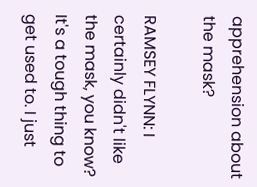apprehension about the mask?

RAMSEY FLYNN: I certainly didn't like the mask, you know? It's a tough thing to get used to. I just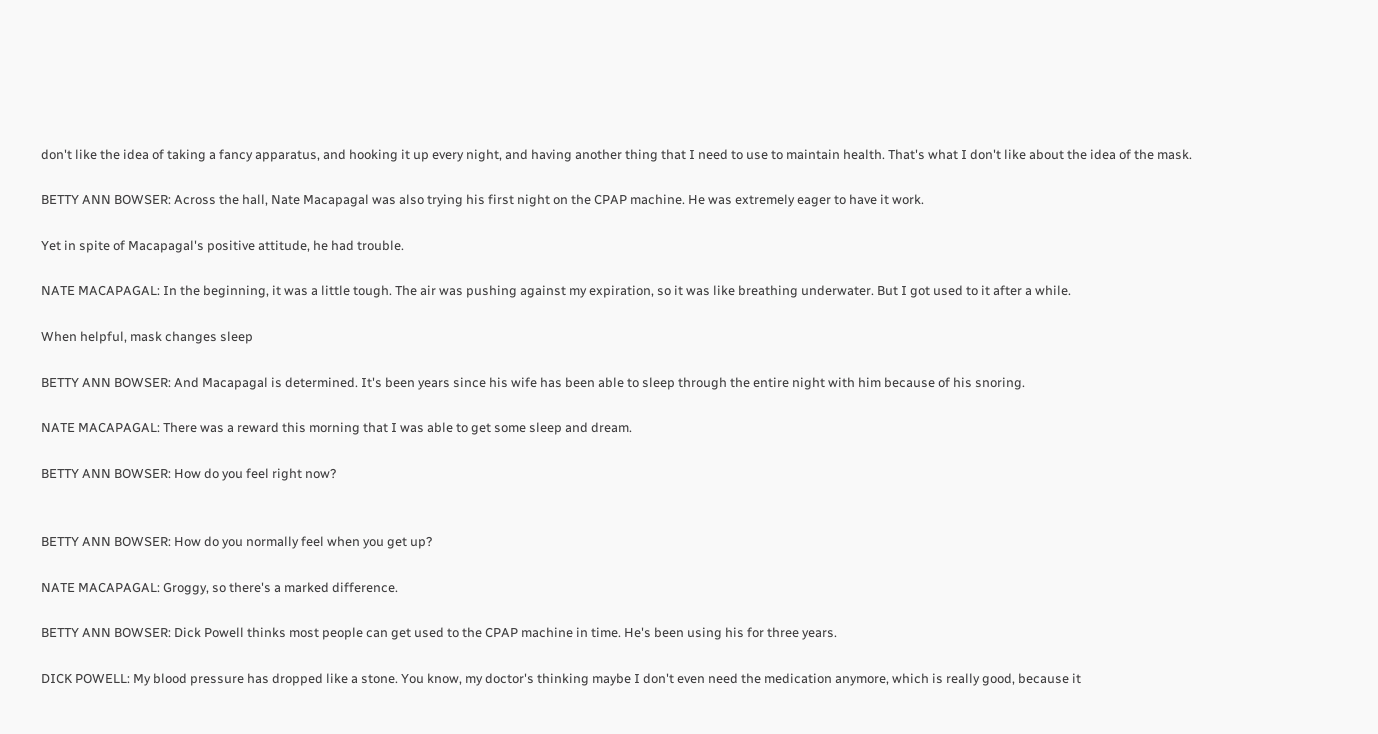don't like the idea of taking a fancy apparatus, and hooking it up every night, and having another thing that I need to use to maintain health. That's what I don't like about the idea of the mask.

BETTY ANN BOWSER: Across the hall, Nate Macapagal was also trying his first night on the CPAP machine. He was extremely eager to have it work.

Yet in spite of Macapagal's positive attitude, he had trouble.

NATE MACAPAGAL: In the beginning, it was a little tough. The air was pushing against my expiration, so it was like breathing underwater. But I got used to it after a while.

When helpful, mask changes sleep

BETTY ANN BOWSER: And Macapagal is determined. It's been years since his wife has been able to sleep through the entire night with him because of his snoring.

NATE MACAPAGAL: There was a reward this morning that I was able to get some sleep and dream.

BETTY ANN BOWSER: How do you feel right now?


BETTY ANN BOWSER: How do you normally feel when you get up?

NATE MACAPAGAL: Groggy, so there's a marked difference.

BETTY ANN BOWSER: Dick Powell thinks most people can get used to the CPAP machine in time. He's been using his for three years.

DICK POWELL: My blood pressure has dropped like a stone. You know, my doctor's thinking maybe I don't even need the medication anymore, which is really good, because it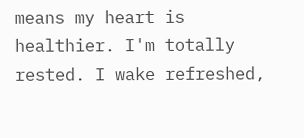means my heart is healthier. I'm totally rested. I wake refreshed,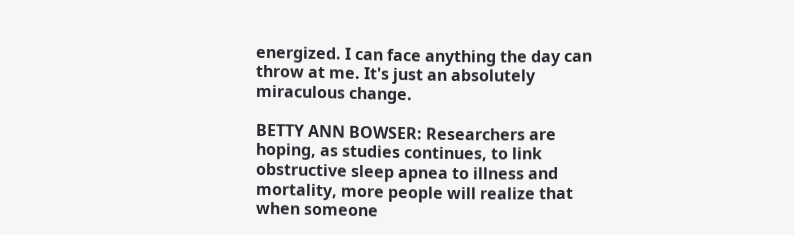energized. I can face anything the day can throw at me. It's just an absolutely miraculous change.

BETTY ANN BOWSER: Researchers are hoping, as studies continues, to link obstructive sleep apnea to illness and mortality, more people will realize that when someone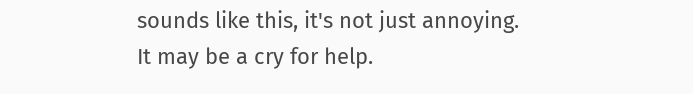sounds like this, it's not just annoying. It may be a cry for help.